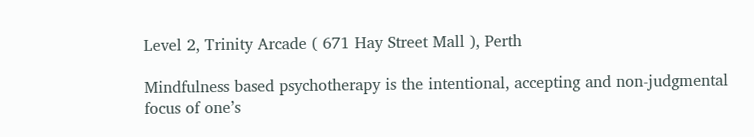Level 2, Trinity Arcade ( 671 Hay Street Mall ), Perth

Mindfulness based psychotherapy is the intentional, accepting and non-judgmental focus of one’s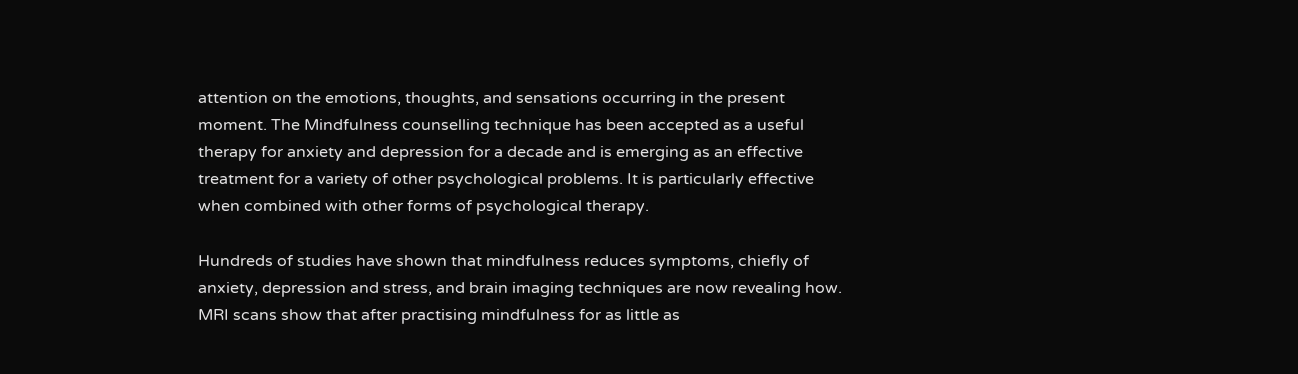attention on the emotions, thoughts, and sensations occurring in the present moment. The Mindfulness counselling technique has been accepted as a useful therapy for anxiety and depression for a decade and is emerging as an effective treatment for a variety of other psychological problems. It is particularly effective when combined with other forms of psychological therapy.

Hundreds of studies have shown that mindfulness reduces symptoms, chiefly of anxiety, depression and stress, and brain imaging techniques are now revealing how. MRI scans show that after practising mindfulness for as little as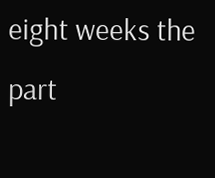eight weeks the part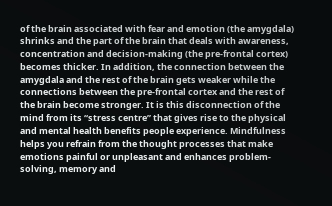of the brain associated with fear and emotion (the amygdala) shrinks and the part of the brain that deals with awareness, concentration and decision-making (the pre-frontal cortex) becomes thicker. In addition, the connection between the amygdala and the rest of the brain gets weaker while the connections between the pre-frontal cortex and the rest of the brain become stronger. It is this disconnection of the mind from its “stress centre” that gives rise to the physical and mental health benefits people experience. Mindfulness helps you refrain from the thought processes that make emotions painful or unpleasant and enhances problem-solving, memory and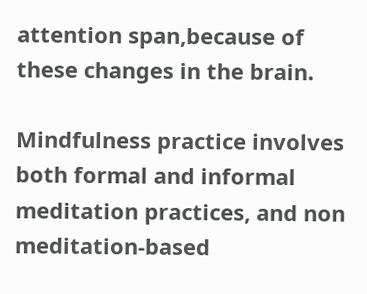attention span,because of these changes in the brain.

Mindfulness practice involves both formal and informal meditation practices, and non meditation-based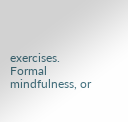exercises. Formal mindfulness, or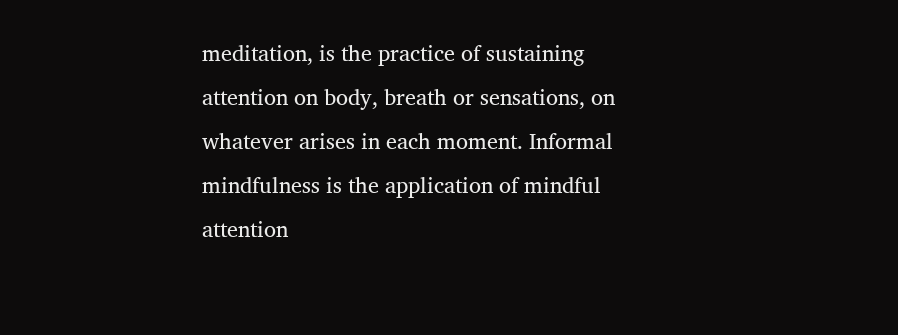meditation, is the practice of sustaining attention on body, breath or sensations, on whatever arises in each moment. Informal mindfulness is the application of mindful attention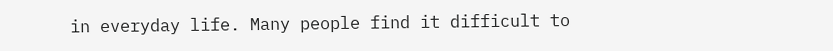in everyday life. Many people find it difficult to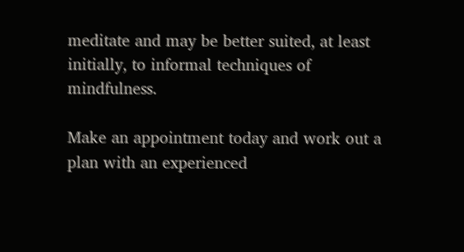meditate and may be better suited, at least initially, to informal techniques of mindfulness.

Make an appointment today and work out a plan with an experienced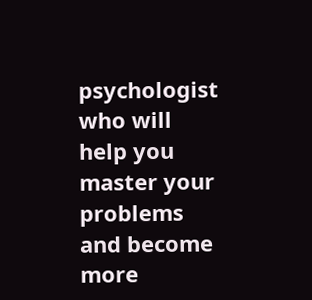psychologist who will help you master your problems and become more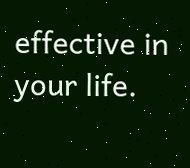effective in your life.